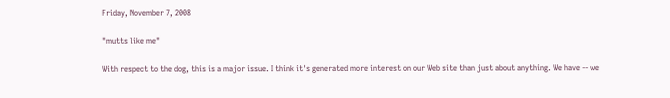Friday, November 7, 2008

"mutts like me"

With respect to the dog, this is a major issue. I think it's generated more interest on our Web site than just about anything. We have -- we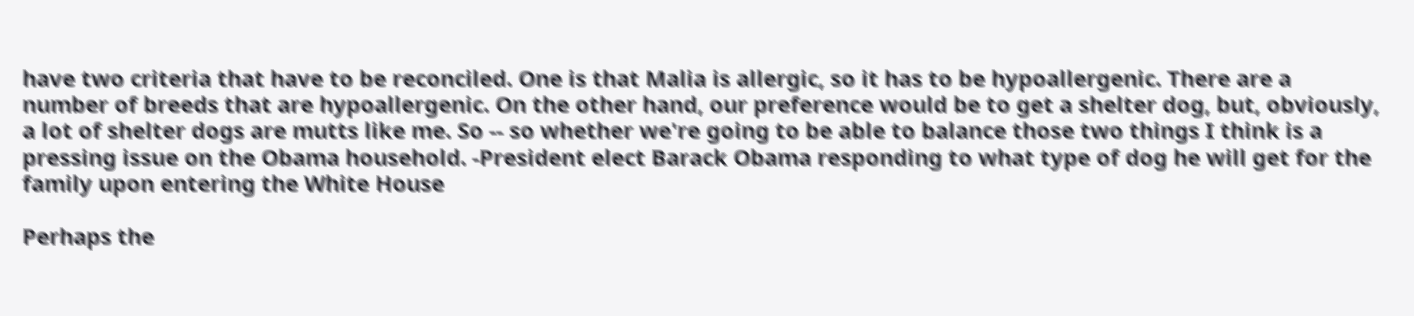have two criteria that have to be reconciled. One is that Malia is allergic, so it has to be hypoallergenic. There are a number of breeds that are hypoallergenic. On the other hand, our preference would be to get a shelter dog, but, obviously, a lot of shelter dogs are mutts like me. So -- so whether we're going to be able to balance those two things I think is a pressing issue on the Obama household. -President elect Barack Obama responding to what type of dog he will get for the family upon entering the White House

Perhaps the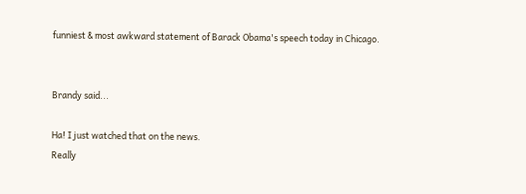funniest & most awkward statement of Barack Obama's speech today in Chicago.


Brandy said...

Ha! I just watched that on the news.
Really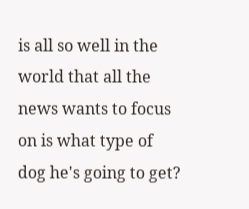is all so well in the world that all the news wants to focus on is what type of dog he's going to get?